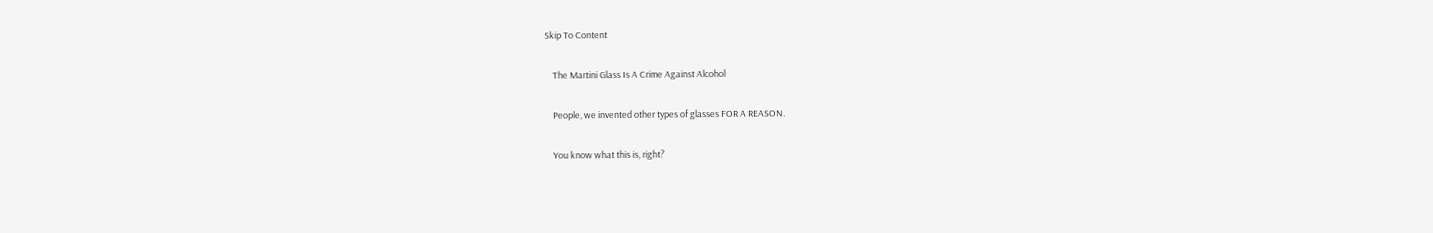Skip To Content

    The Martini Glass Is A Crime Against Alcohol

    People, we invented other types of glasses FOR A REASON.

    You know what this is, right?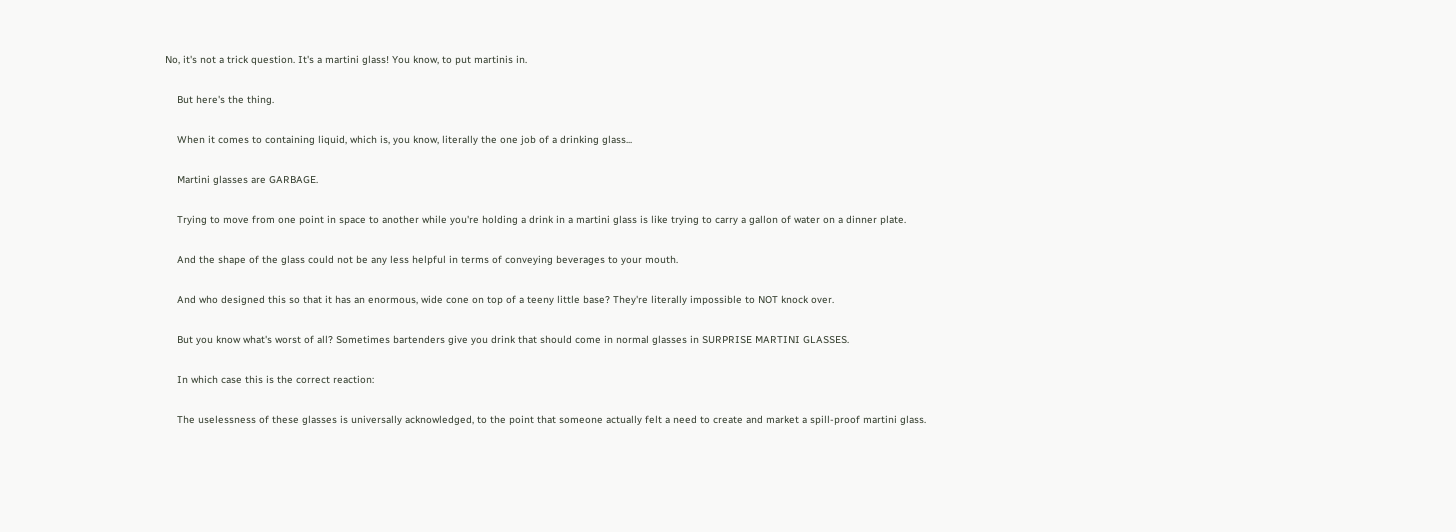No, it's not a trick question. It's a martini glass! You know, to put martinis in.

    But here's the thing.

    When it comes to containing liquid, which is, you know, literally the one job of a drinking glass...

    Martini glasses are GARBAGE.

    Trying to move from one point in space to another while you're holding a drink in a martini glass is like trying to carry a gallon of water on a dinner plate.

    And the shape of the glass could not be any less helpful in terms of conveying beverages to your mouth.

    And who designed this so that it has an enormous, wide cone on top of a teeny little base? They're literally impossible to NOT knock over.

    But you know what's worst of all? Sometimes bartenders give you drink that should come in normal glasses in SURPRISE MARTINI GLASSES.

    In which case this is the correct reaction:

    The uselessness of these glasses is universally acknowledged, to the point that someone actually felt a need to create and market a spill-proof martini glass.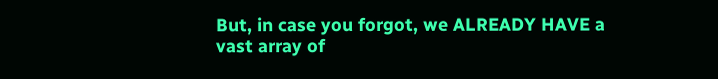But, in case you forgot, we ALREADY HAVE a vast array of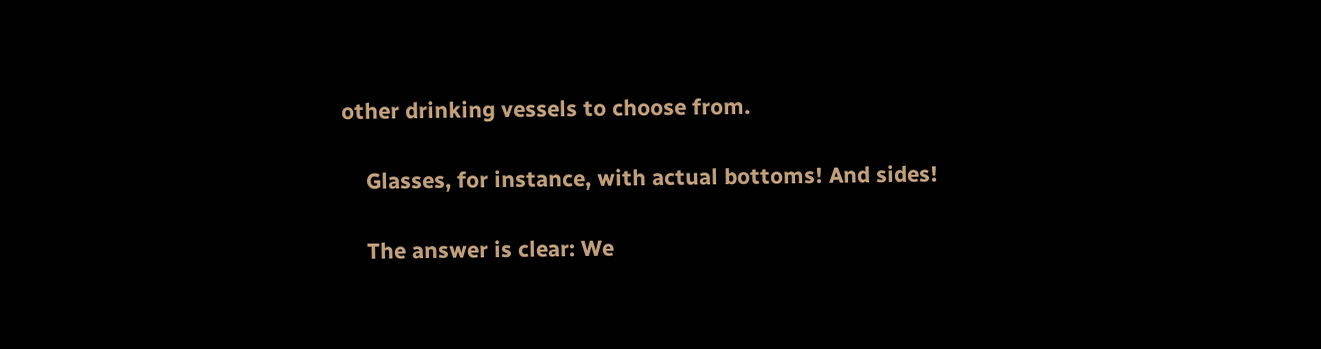other drinking vessels to choose from.

    Glasses, for instance, with actual bottoms! And sides!

    The answer is clear: We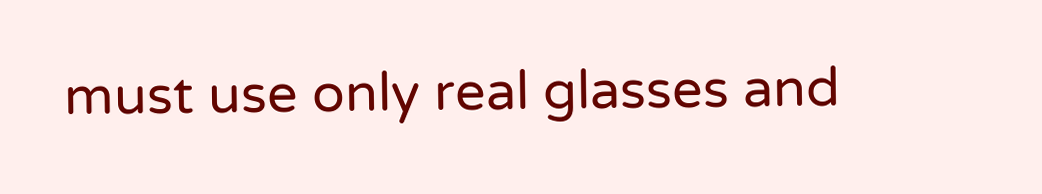must use only real glasses and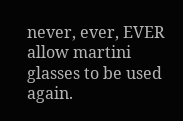never, ever, EVER allow martini glasses to be used again.